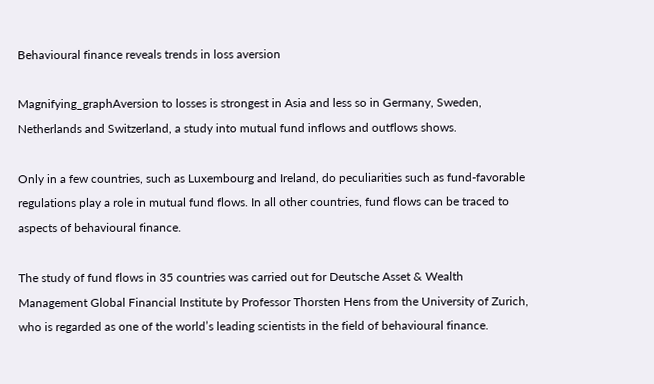Behavioural finance reveals trends in loss aversion

Magnifying_graphAversion to losses is strongest in Asia and less so in Germany, Sweden, Netherlands and Switzerland, a study into mutual fund inflows and outflows shows.

Only in a few countries, such as Luxembourg and Ireland, do peculiarities such as fund-favorable regulations play a role in mutual fund flows. In all other countries, fund flows can be traced to aspects of behavioural finance.

The study of fund flows in 35 countries was carried out for Deutsche Asset & Wealth Management Global Financial Institute by Professor Thorsten Hens from the University of Zurich, who is regarded as one of the world’s leading scientists in the field of behavioural finance.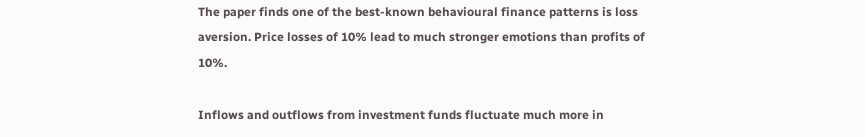The paper finds one of the best-known behavioural finance patterns is loss aversion. Price losses of 10% lead to much stronger emotions than profits of 10%.

Inflows and outflows from investment funds fluctuate much more in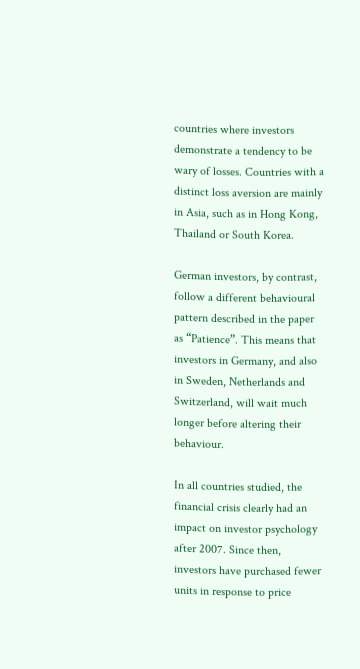countries where investors demonstrate a tendency to be wary of losses. Countries with a distinct loss aversion are mainly in Asia, such as in Hong Kong, Thailand or South Korea.

German investors, by contrast, follow a different behavioural pattern described in the paper as “Patience”. This means that investors in Germany, and also in Sweden, Netherlands and Switzerland, will wait much longer before altering their behaviour.

In all countries studied, the financial crisis clearly had an impact on investor psychology after 2007. Since then, investors have purchased fewer units in response to price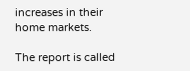increases in their home markets.

The report is called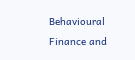Behavioural Finance and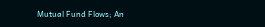Mutual Fund Flows; An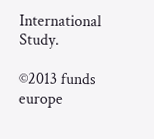International Study.

©2013 funds europe